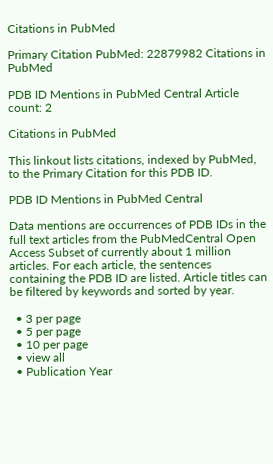Citations in PubMed

Primary Citation PubMed: 22879982 Citations in PubMed

PDB ID Mentions in PubMed Central Article count: 2

Citations in PubMed

This linkout lists citations, indexed by PubMed, to the Primary Citation for this PDB ID.

PDB ID Mentions in PubMed Central

Data mentions are occurrences of PDB IDs in the full text articles from the PubMedCentral Open Access Subset of currently about 1 million articles. For each article, the sentences containing the PDB ID are listed. Article titles can be filtered by keywords and sorted by year.

  • 3 per page
  • 5 per page
  • 10 per page
  • view all
  • Publication Year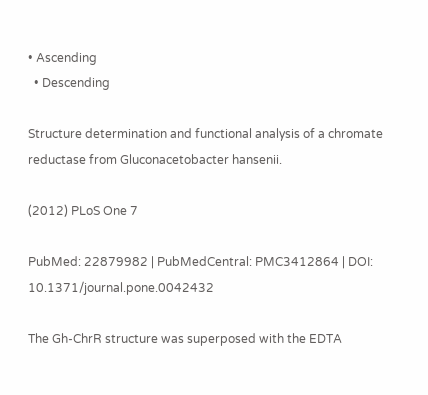• Ascending
  • Descending

Structure determination and functional analysis of a chromate reductase from Gluconacetobacter hansenii.

(2012) PLoS One 7

PubMed: 22879982 | PubMedCentral: PMC3412864 | DOI: 10.1371/journal.pone.0042432

The Gh-ChrR structure was superposed with the EDTA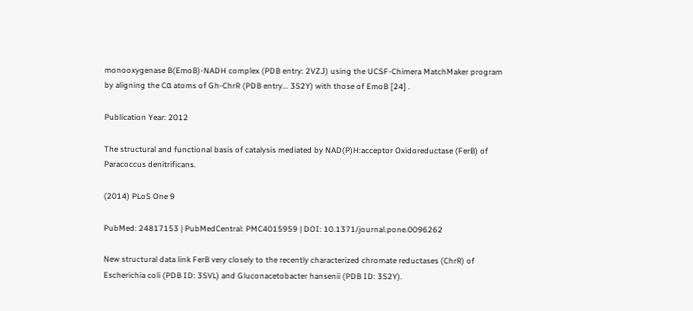monooxygenase B(EmoB)-NADH complex (PDB entry: 2VZJ) using the UCSF-Chimera MatchMaker program by aligning the Cα atoms of Gh-ChrR (PDB entry... 3S2Y) with those of EmoB [24] .

Publication Year: 2012

The structural and functional basis of catalysis mediated by NAD(P)H:acceptor Oxidoreductase (FerB) of Paracoccus denitrificans.

(2014) PLoS One 9

PubMed: 24817153 | PubMedCentral: PMC4015959 | DOI: 10.1371/journal.pone.0096262

New structural data link FerB very closely to the recently characterized chromate reductases (ChrR) of Escherichia coli (PDB ID: 3SVL) and Gluconacetobacter hansenii (PDB ID: 3S2Y).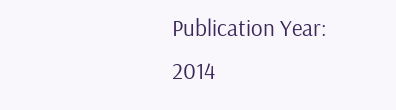Publication Year: 2014